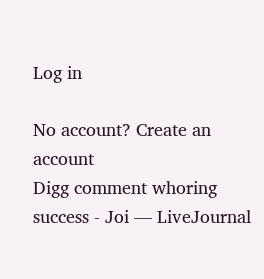Log in

No account? Create an account
Digg comment whoring success - Joi — LiveJournal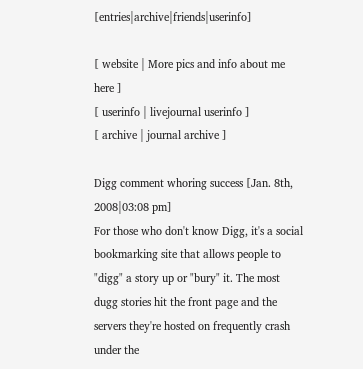[entries|archive|friends|userinfo]

[ website | More pics and info about me here ]
[ userinfo | livejournal userinfo ]
[ archive | journal archive ]

Digg comment whoring success [Jan. 8th, 2008|03:08 pm]
For those who don't know Digg, it's a social bookmarking site that allows people to "digg" a story up or "bury" it. The most dugg stories hit the front page and the servers they're hosted on frequently crash under the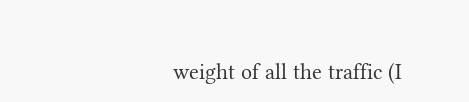weight of all the traffic (I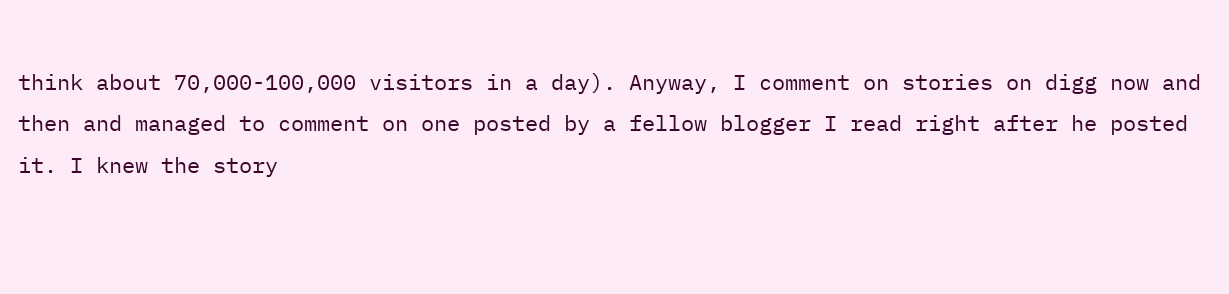think about 70,000-100,000 visitors in a day). Anyway, I comment on stories on digg now and then and managed to comment on one posted by a fellow blogger I read right after he posted it. I knew the story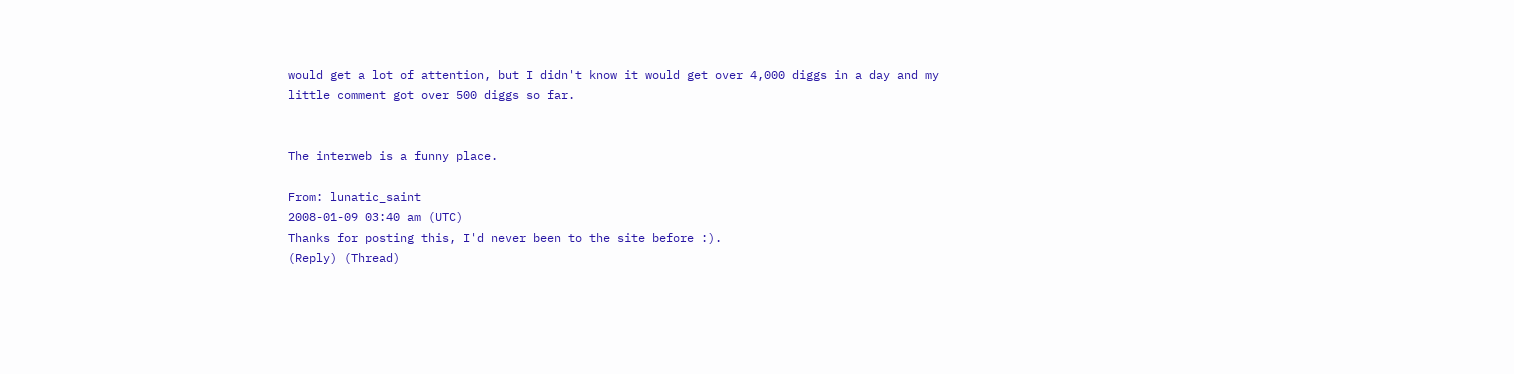would get a lot of attention, but I didn't know it would get over 4,000 diggs in a day and my little comment got over 500 diggs so far.


The interweb is a funny place.

From: lunatic_saint
2008-01-09 03:40 am (UTC)
Thanks for posting this, I'd never been to the site before :).
(Reply) (Thread)